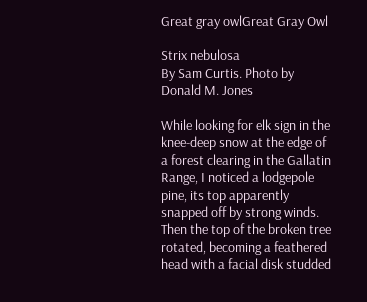Great gray owlGreat Gray Owl

Strix nebulosa
By Sam Curtis. Photo by Donald M. Jones

While looking for elk sign in the knee-deep snow at the edge of a forest clearing in the Gallatin Range, I noticed a lodgepole pine, its top apparently snapped off by strong winds. Then the top of the broken tree rotated, becoming a feathered head with a facial disk studded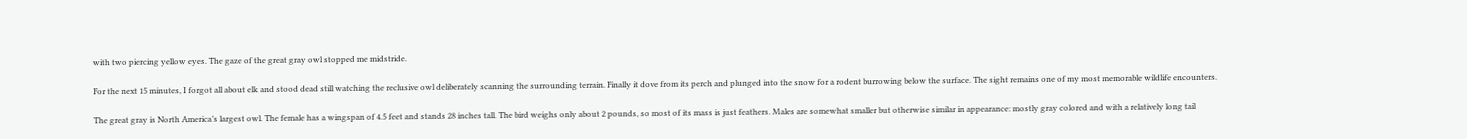with two piercing yellow eyes. The gaze of the great gray owl stopped me midstride.

For the next 15 minutes, I forgot all about elk and stood dead still watching the reclusive owl deliberately scanning the surrounding terrain. Finally it dove from its perch and plunged into the snow for a rodent burrowing below the surface. The sight remains one of my most memorable wildlife encounters.

The great gray is North America’s largest owl. The female has a wingspan of 4.5 feet and stands 28 inches tall. The bird weighs only about 2 pounds, so most of its mass is just feathers. Males are somewhat smaller but otherwise similar in appearance: mostly gray colored and with a relatively long tail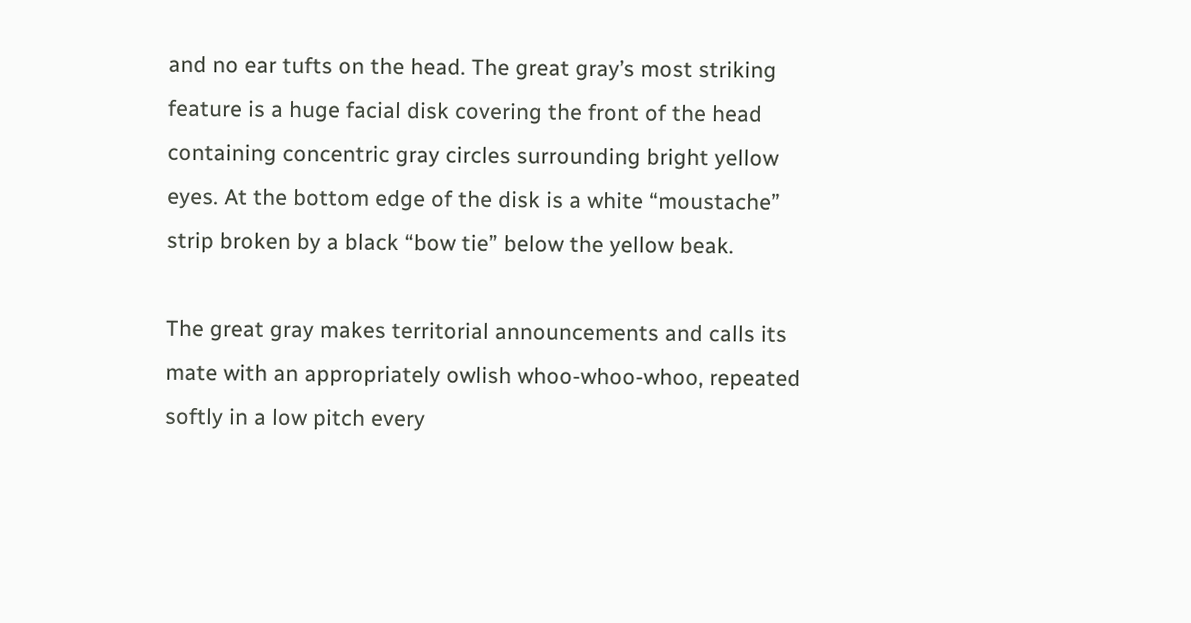and no ear tufts on the head. The great gray’s most striking feature is a huge facial disk covering the front of the head containing concentric gray circles surrounding bright yellow eyes. At the bottom edge of the disk is a white “moustache” strip broken by a black “bow tie” below the yellow beak.

The great gray makes territorial announcements and calls its mate with an appropriately owlish whoo-whoo-whoo, repeated softly in a low pitch every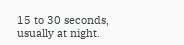15 to 30 seconds, usually at night.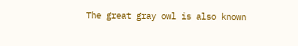The great gray owl is also known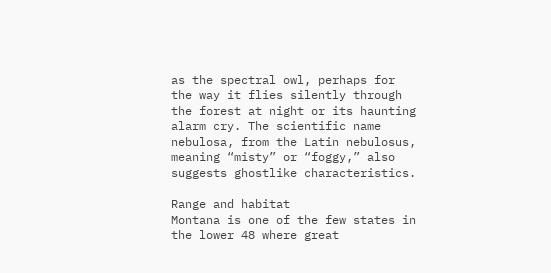as the spectral owl, perhaps for the way it flies silently through the forest at night or its haunting alarm cry. The scientific name nebulosa, from the Latin nebulosus, meaning “misty” or “foggy,” also suggests ghostlike characteristics.

Range and habitat
Montana is one of the few states in the lower 48 where great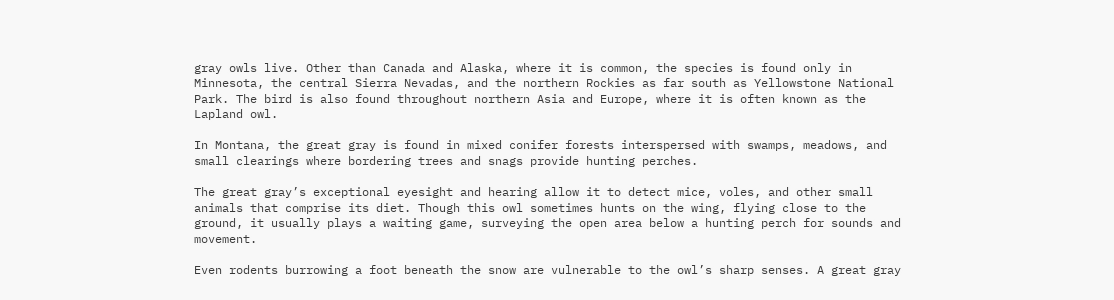gray owls live. Other than Canada and Alaska, where it is common, the species is found only in Minnesota, the central Sierra Nevadas, and the northern Rockies as far south as Yellowstone National Park. The bird is also found throughout northern Asia and Europe, where it is often known as the Lapland owl.

In Montana, the great gray is found in mixed conifer forests interspersed with swamps, meadows, and small clearings where bordering trees and snags provide hunting perches.

The great gray’s exceptional eyesight and hearing allow it to detect mice, voles, and other small animals that comprise its diet. Though this owl sometimes hunts on the wing, flying close to the ground, it usually plays a waiting game, surveying the open area below a hunting perch for sounds and movement.

Even rodents burrowing a foot beneath the snow are vulnerable to the owl’s sharp senses. A great gray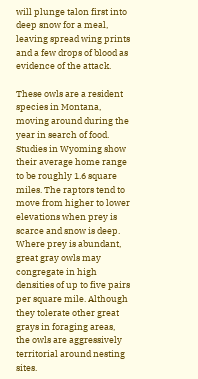will plunge talon first into deep snow for a meal, leaving spread wing prints and a few drops of blood as evidence of the attack.

These owls are a resident species in Montana, moving around during the year in search of food. Studies in Wyoming show their average home range to be roughly 1.6 square miles. The raptors tend to move from higher to lower elevations when prey is scarce and snow is deep. Where prey is abundant, great gray owls may congregate in high densities of up to five pairs per square mile. Although they tolerate other great grays in foraging areas, the owls are aggressively territorial around nesting sites.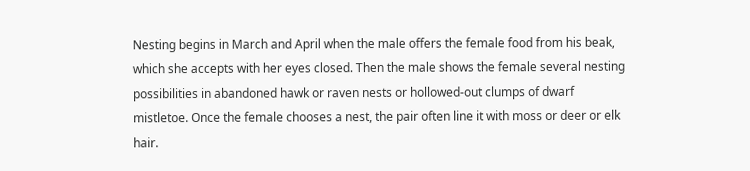Nesting begins in March and April when the male offers the female food from his beak, which she accepts with her eyes closed. Then the male shows the female several nesting possibilities in abandoned hawk or raven nests or hollowed-out clumps of dwarf mistletoe. Once the female chooses a nest, the pair often line it with moss or deer or elk hair.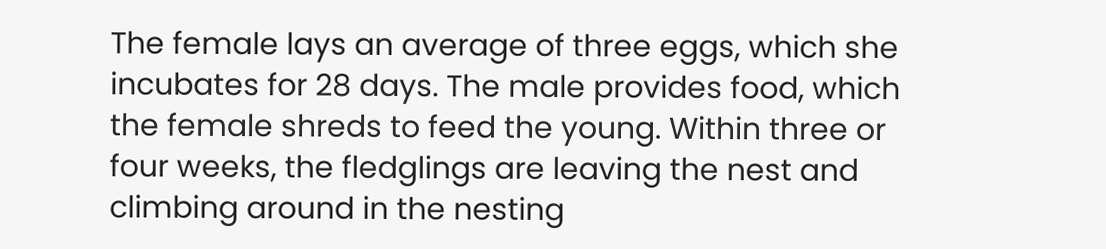The female lays an average of three eggs, which she incubates for 28 days. The male provides food, which the female shreds to feed the young. Within three or four weeks, the fledglings are leaving the nest and climbing around in the nesting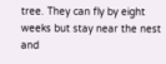tree. They can fly by eight weeks but stay near the nest and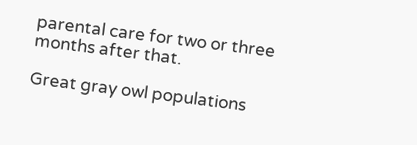parental care for two or three months after that.

Great gray owl populations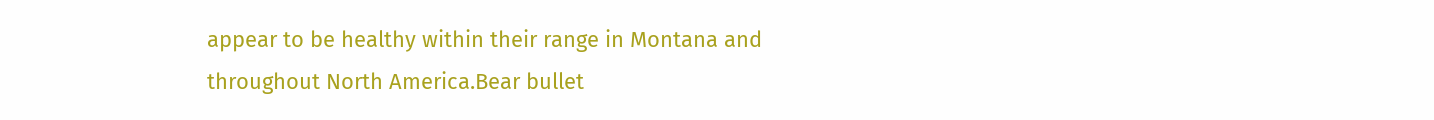appear to be healthy within their range in Montana and throughout North America.Bear bullet